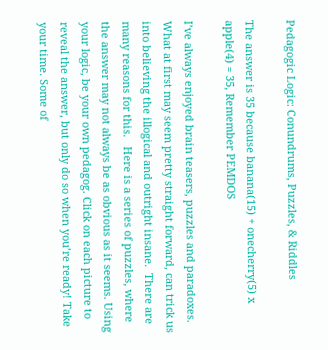Pedagogic Logic: Conundrums, Puzzles, & Riddles

The answer is 35 because banana(15) + onecherry(5) x apple(4) = 35, Remember PEMDOS

I’ve always enjoyed brain teasers, puzzles and paradoxes. What at first may seem pretty straight forward, can trick us into believing the illogical and outright insane.  There are many reasons for this.   Here is a series of puzzles, where the answer may not always be as obvious as it seems. Using your logic, be your own pedagog. Click on each picture to reveal the answer, but only do so when you’re ready! Take your time. Some of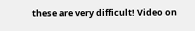these are very difficult! Video on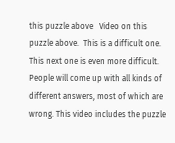this puzzle above   Video on this puzzle above.  This is a difficult one. This next one is even more difficult. People will come up with all kinds of different answers, most of which are wrong. This video includes the puzzle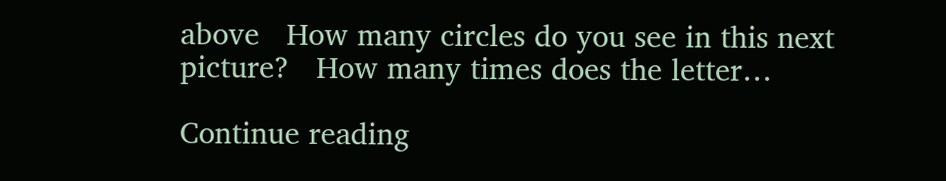above   How many circles do you see in this next picture?   How many times does the letter…

Continue reading